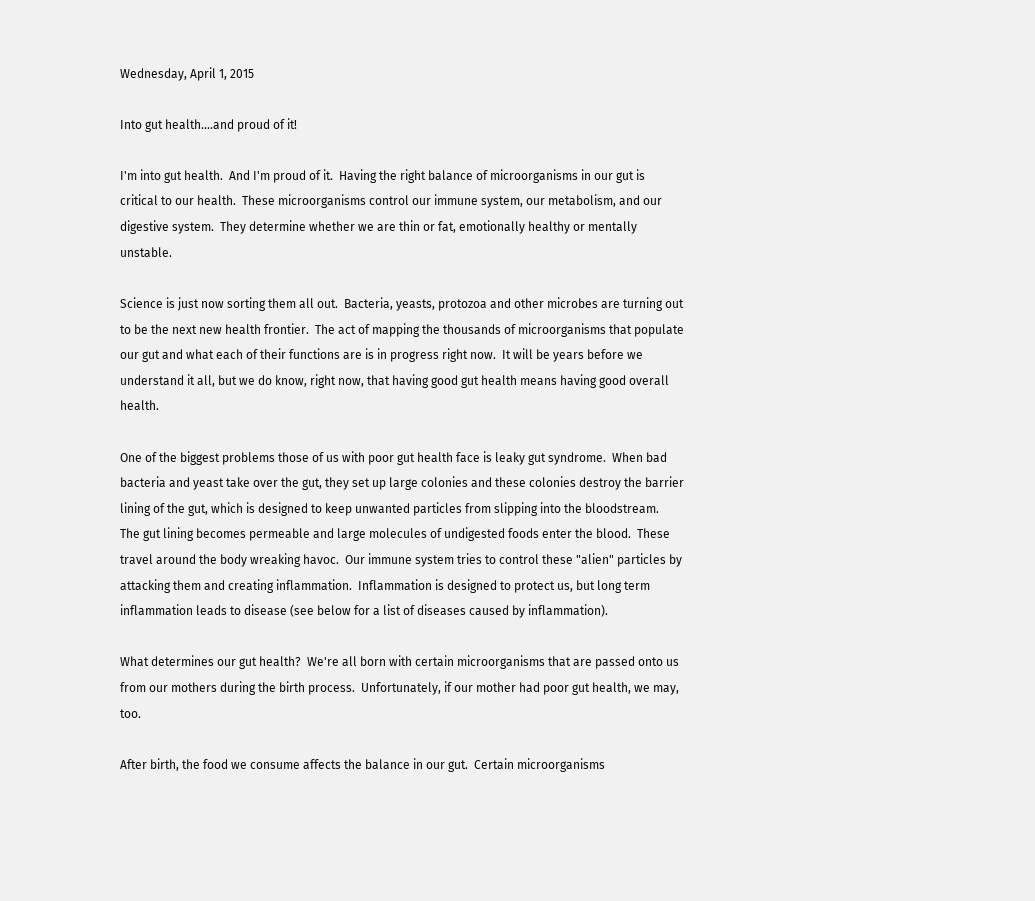Wednesday, April 1, 2015

Into gut health....and proud of it!

I'm into gut health.  And I'm proud of it.  Having the right balance of microorganisms in our gut is critical to our health.  These microorganisms control our immune system, our metabolism, and our digestive system.  They determine whether we are thin or fat, emotionally healthy or mentally unstable.

Science is just now sorting them all out.  Bacteria, yeasts, protozoa and other microbes are turning out to be the next new health frontier.  The act of mapping the thousands of microorganisms that populate our gut and what each of their functions are is in progress right now.  It will be years before we understand it all, but we do know, right now, that having good gut health means having good overall health.

One of the biggest problems those of us with poor gut health face is leaky gut syndrome.  When bad bacteria and yeast take over the gut, they set up large colonies and these colonies destroy the barrier lining of the gut, which is designed to keep unwanted particles from slipping into the bloodstream.  The gut lining becomes permeable and large molecules of undigested foods enter the blood.  These travel around the body wreaking havoc.  Our immune system tries to control these "alien" particles by attacking them and creating inflammation.  Inflammation is designed to protect us, but long term inflammation leads to disease (see below for a list of diseases caused by inflammation).

What determines our gut health?  We're all born with certain microorganisms that are passed onto us from our mothers during the birth process.  Unfortunately, if our mother had poor gut health, we may, too.

After birth, the food we consume affects the balance in our gut.  Certain microorganisms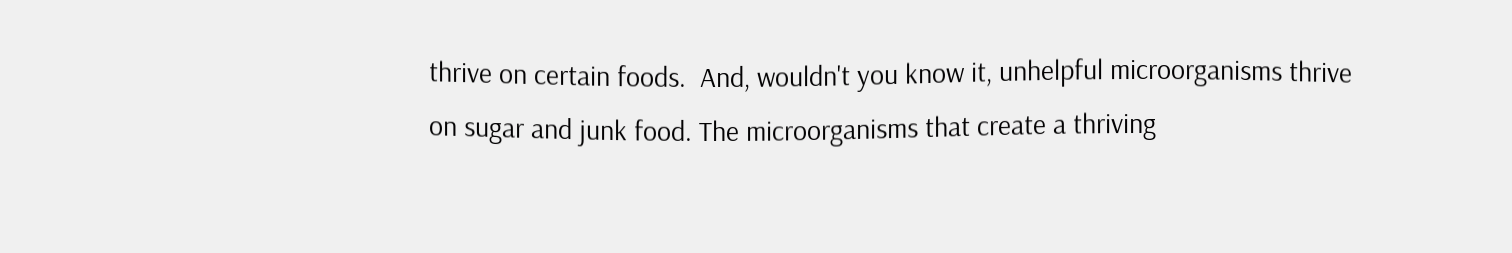thrive on certain foods.  And, wouldn't you know it, unhelpful microorganisms thrive on sugar and junk food. The microorganisms that create a thriving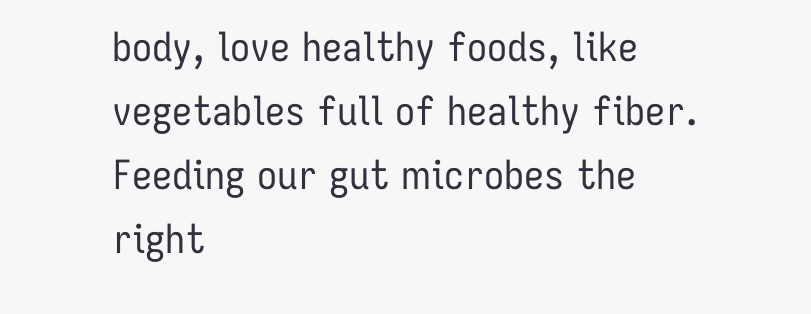body, love healthy foods, like vegetables full of healthy fiber. Feeding our gut microbes the right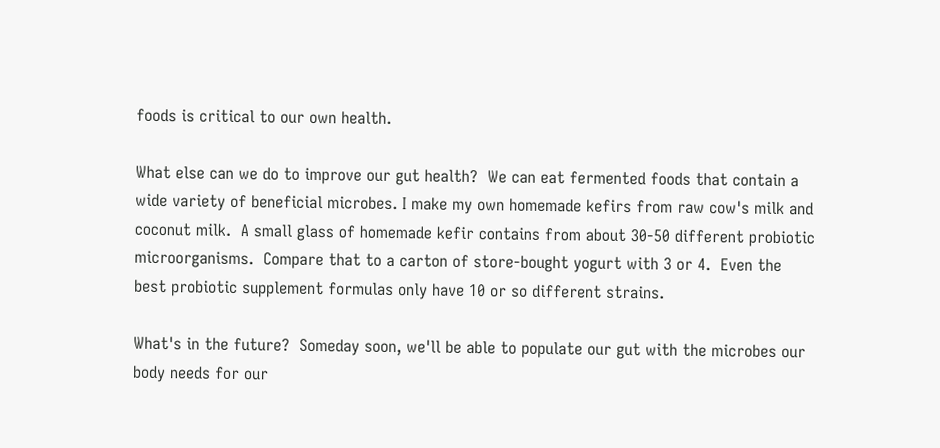foods is critical to our own health.

What else can we do to improve our gut health?  We can eat fermented foods that contain a wide variety of beneficial microbes. I make my own homemade kefirs from raw cow's milk and coconut milk.  A small glass of homemade kefir contains from about 30-50 different probiotic microorganisms.  Compare that to a carton of store-bought yogurt with 3 or 4.  Even the best probiotic supplement formulas only have 10 or so different strains.

What's in the future?  Someday soon, we'll be able to populate our gut with the microbes our body needs for our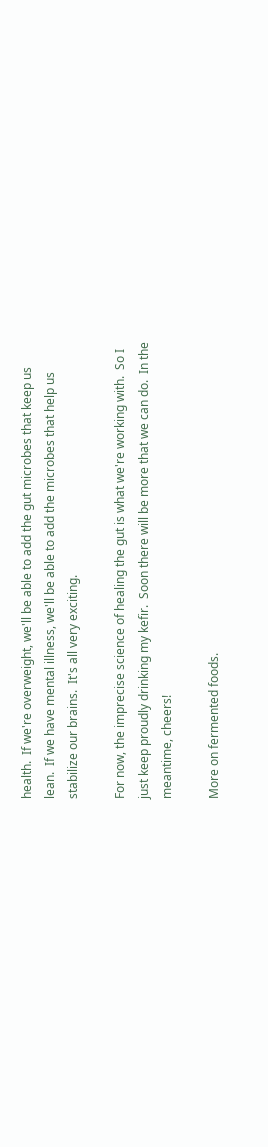health.  If we're overweight, we'll be able to add the gut microbes that keep us lean.  If we have mental illness, we'll be able to add the microbes that help us stabilize our brains.  It's all very exciting.

For now, the imprecise science of healing the gut is what we're working with.  So I just keep proudly drinking my kefir.  Soon there will be more that we can do.  In the meantime, cheers!

More on fermented foods.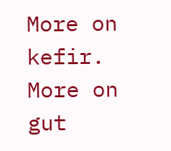More on kefir.
More on gut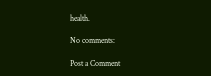health.

No comments:

Post a Comment